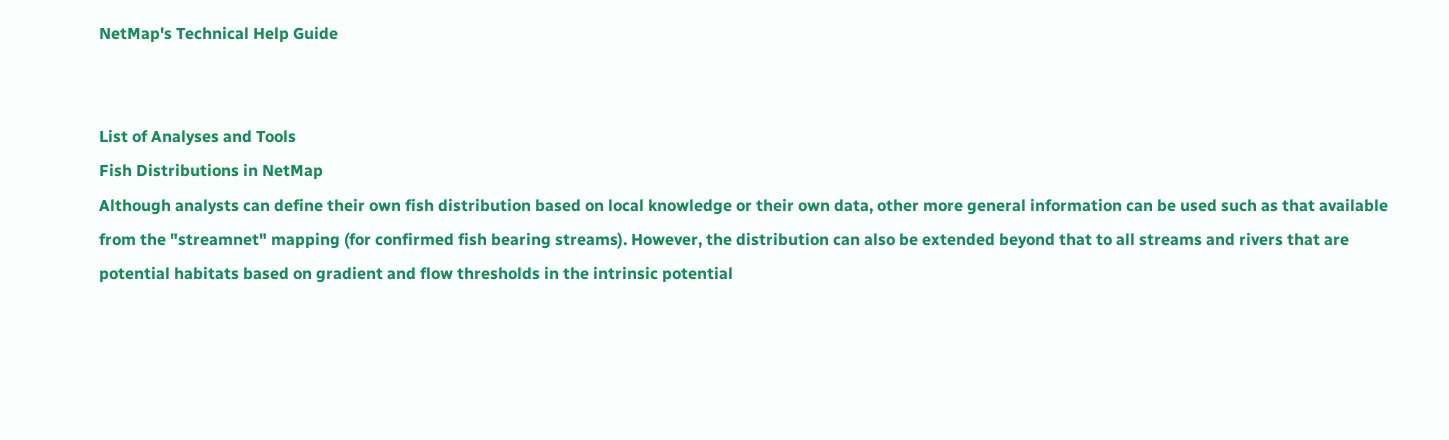NetMap's Technical Help Guide


List of Analyses and Tools
Fish Distributions in NetMap
Although analysts can define their own fish distribution based on local knowledge or their own data, other more general information can be used such as that available from the "streamnet" mapping (for confirmed fish bearing streams). However, the distribution can also be extended beyond that to all streams and rivers that are potential habitats based on gradient and flow thresholds in the intrinsic potential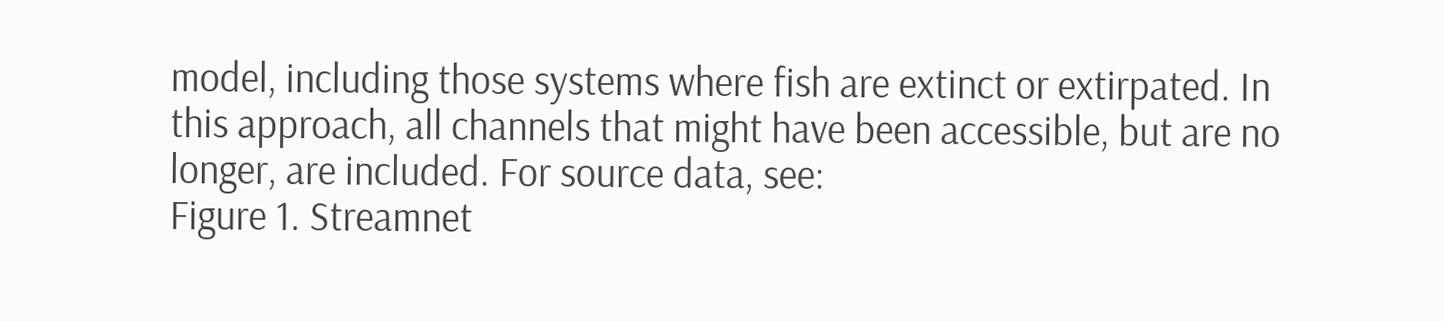model, including those systems where fish are extinct or extirpated. In this approach, all channels that might have been accessible, but are no longer, are included. For source data, see:
Figure 1. Streamnet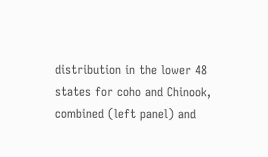distribution in the lower 48 states for coho and Chinook, combined (left panel) and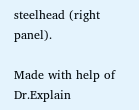steelhead (right panel).

Made with help of Dr.Explain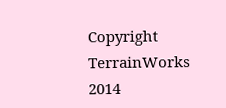Copyright TerrainWorks 2014